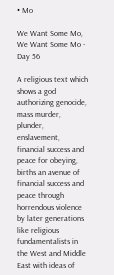• Mo

We Want Some Mo, We Want Some Mo - Day 56

A religious text which shows a god authorizing genocide, mass murder, plunder, enslavement, financial success and peace for obeying, births an avenue of financial success and peace through horrendous violence by later generations like religious fundamentalists in the West and Middle East with ideas of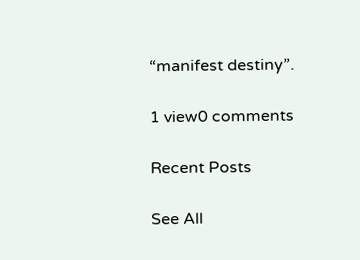“manifest destiny”.

1 view0 comments

Recent Posts

See All